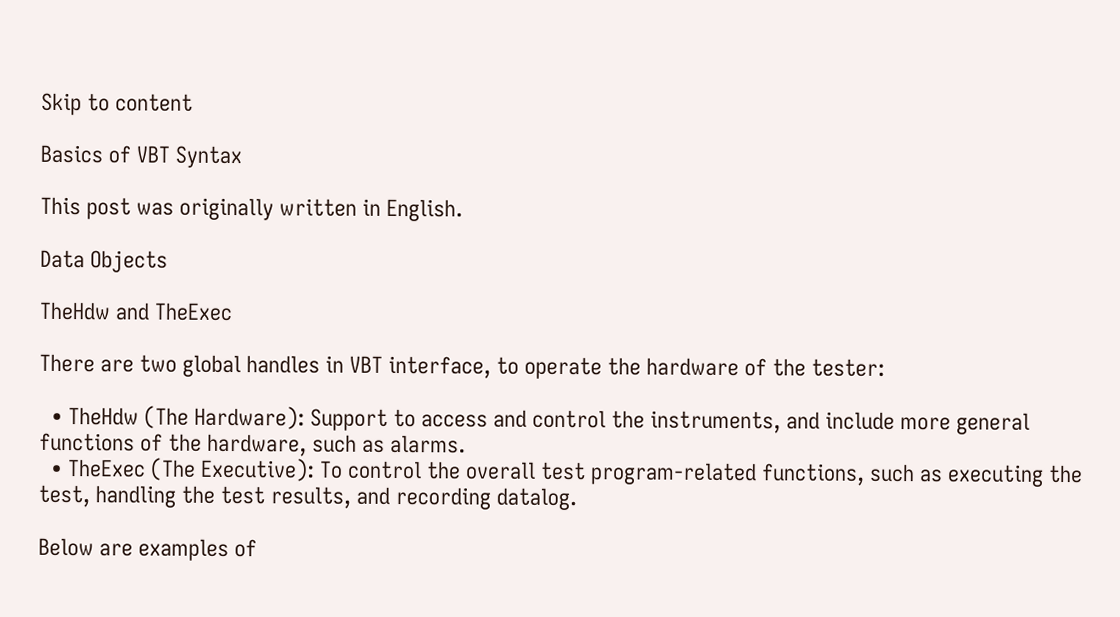Skip to content

Basics of VBT Syntax

This post was originally written in English.

Data Objects

TheHdw and TheExec

There are two global handles in VBT interface, to operate the hardware of the tester:

  • TheHdw (The Hardware): Support to access and control the instruments, and include more general functions of the hardware, such as alarms.
  • TheExec (The Executive): To control the overall test program-related functions, such as executing the test, handling the test results, and recording datalog.

Below are examples of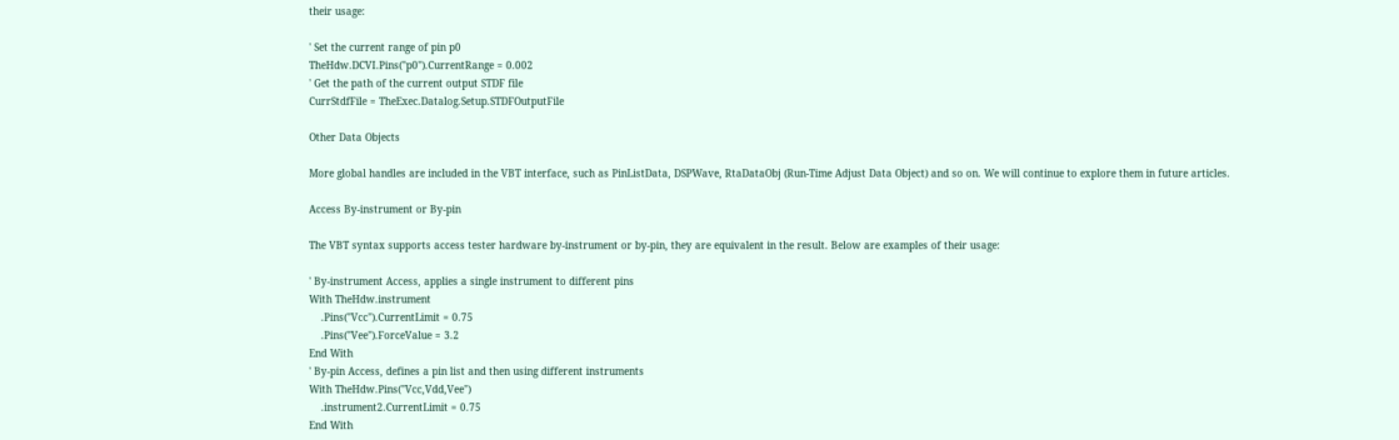their usage:

' Set the current range of pin p0
TheHdw.DCVI.Pins("p0").CurrentRange = 0.002
' Get the path of the current output STDF file
CurrStdfFile = TheExec.Datalog.Setup.STDFOutputFile

Other Data Objects

More global handles are included in the VBT interface, such as PinListData, DSPWave, RtaDataObj (Run-Time Adjust Data Object) and so on. We will continue to explore them in future articles.

Access By-instrument or By-pin

The VBT syntax supports access tester hardware by-instrument or by-pin, they are equivalent in the result. Below are examples of their usage:

' By-instrument Access, applies a single instrument to different pins
With TheHdw.instrument
    .Pins("Vcc").CurrentLimit = 0.75
    .Pins("Vee").ForceValue = 3.2
End With
' By-pin Access, defines a pin list and then using different instruments
With TheHdw.Pins("Vcc,Vdd,Vee")
    .instrument2.CurrentLimit = 0.75
End With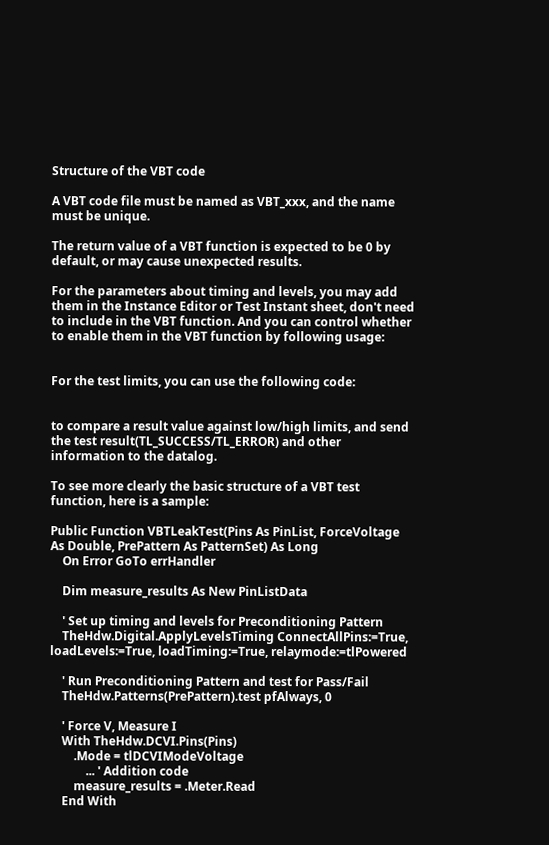Structure of the VBT code

A VBT code file must be named as VBT_xxx, and the name must be unique.

The return value of a VBT function is expected to be 0 by default, or may cause unexpected results.

For the parameters about timing and levels, you may add them in the Instance Editor or Test Instant sheet, don't need to include in the VBT function. And you can control whether to enable them in the VBT function by following usage:


For the test limits, you can use the following code:


to compare a result value against low/high limits, and send the test result(TL_SUCCESS/TL_ERROR) and other information to the datalog.

To see more clearly the basic structure of a VBT test function, here is a sample:

Public Function VBTLeakTest(Pins As PinList, ForceVoltage As Double, PrePattern As PatternSet) As Long
    On Error GoTo errHandler

    Dim measure_results As New PinListData

    ' Set up timing and levels for Preconditioning Pattern
    TheHdw.Digital.ApplyLevelsTiming ConnectAllPins:=True, loadLevels:=True, loadTiming:=True, relaymode:=tlPowered

    ' Run Preconditioning Pattern and test for Pass/Fail
    TheHdw.Patterns(PrePattern).test pfAlways, 0

    ' Force V, Measure I
    With TheHdw.DCVI.Pins(Pins)
        .Mode = tlDCVIModeVoltage
            ... ' Addition code
        measure_results = .Meter.Read
    End With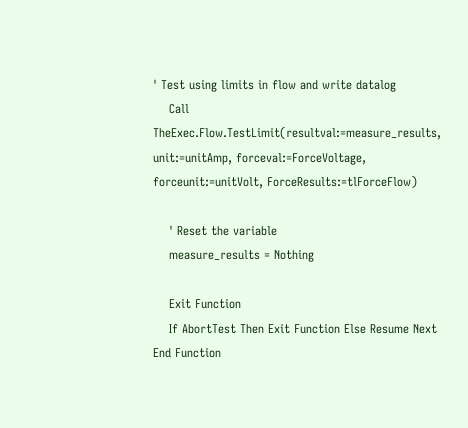' Test using limits in flow and write datalog
    Call TheExec.Flow.TestLimit(resultval:=measure_results, unit:=unitAmp, forceval:=ForceVoltage, forceunit:=unitVolt, ForceResults:=tlForceFlow)

    ' Reset the variable
    measure_results = Nothing

    Exit Function
    If AbortTest Then Exit Function Else Resume Next
End Function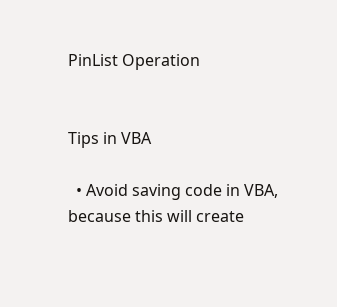PinList Operation


Tips in VBA

  • Avoid saving code in VBA, because this will create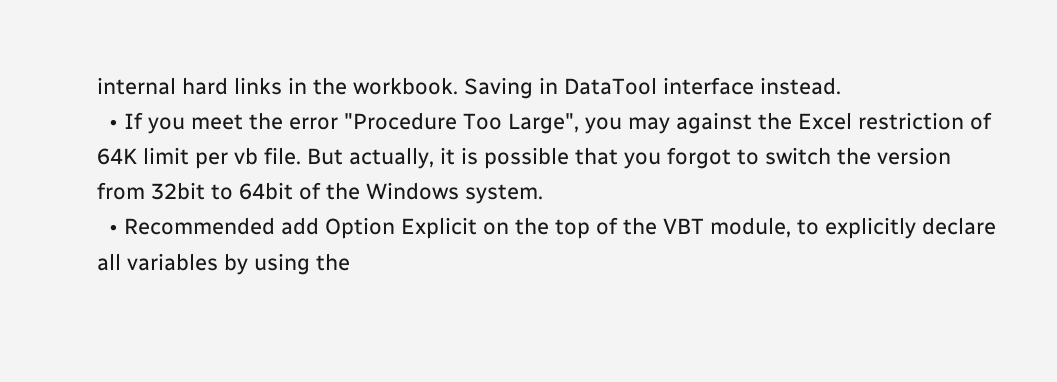internal hard links in the workbook. Saving in DataTool interface instead.
  • If you meet the error "Procedure Too Large", you may against the Excel restriction of 64K limit per vb file. But actually, it is possible that you forgot to switch the version from 32bit to 64bit of the Windows system.
  • Recommended add Option Explicit on the top of the VBT module, to explicitly declare all variables by using the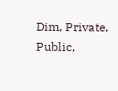Dim, Private, Public,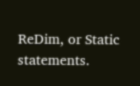ReDim, or Static statements.